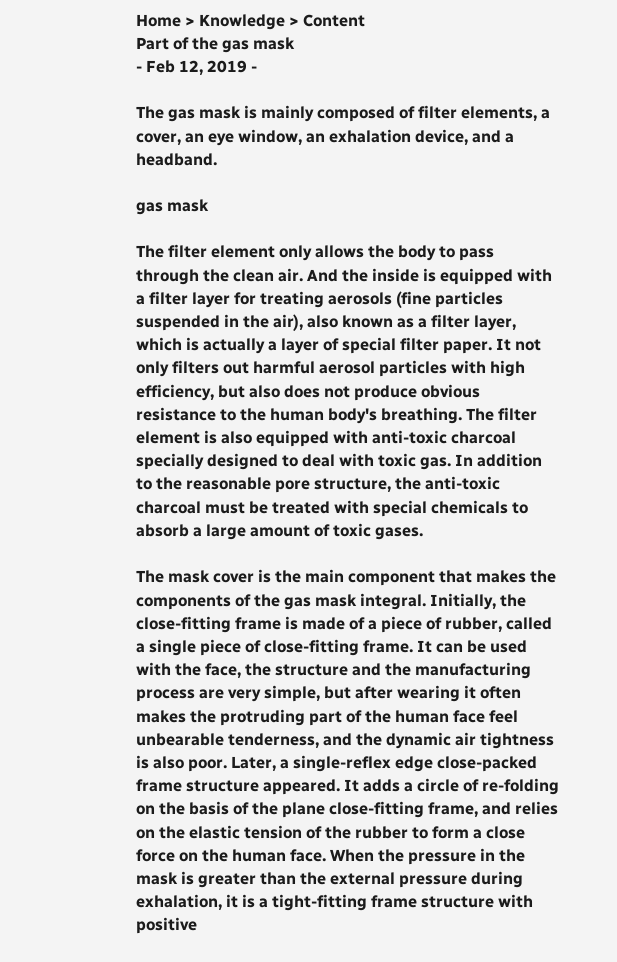Home > Knowledge > Content
Part of the gas mask
- Feb 12, 2019 -

The gas mask is mainly composed of filter elements, a cover, an eye window, an exhalation device, and a headband.

gas mask

The filter element only allows the body to pass through the clean air. And the inside is equipped with a filter layer for treating aerosols (fine particles suspended in the air), also known as a filter layer, which is actually a layer of special filter paper. It not only filters out harmful aerosol particles with high efficiency, but also does not produce obvious resistance to the human body's breathing. The filter element is also equipped with anti-toxic charcoal specially designed to deal with toxic gas. In addition to the reasonable pore structure, the anti-toxic charcoal must be treated with special chemicals to absorb a large amount of toxic gases.

The mask cover is the main component that makes the components of the gas mask integral. Initially, the close-fitting frame is made of a piece of rubber, called a single piece of close-fitting frame. It can be used with the face, the structure and the manufacturing process are very simple, but after wearing it often makes the protruding part of the human face feel unbearable tenderness, and the dynamic air tightness is also poor. Later, a single-reflex edge close-packed frame structure appeared. It adds a circle of re-folding on the basis of the plane close-fitting frame, and relies on the elastic tension of the rubber to form a close force on the human face. When the pressure in the mask is greater than the external pressure during exhalation, it is a tight-fitting frame structure with positive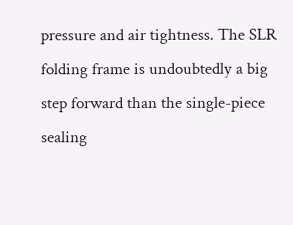pressure and air tightness. The SLR folding frame is undoubtedly a big step forward than the single-piece sealing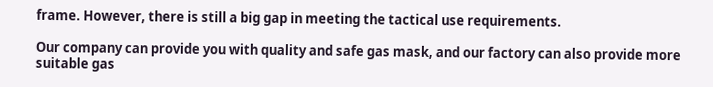frame. However, there is still a big gap in meeting the tactical use requirements.

Our company can provide you with quality and safe gas mask, and our factory can also provide more suitable gas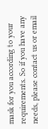mask for you according to your requirements. So if you have any needs, please contact us or email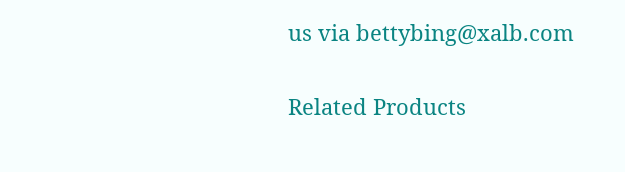us via bettybing@xalb.com

Related Products